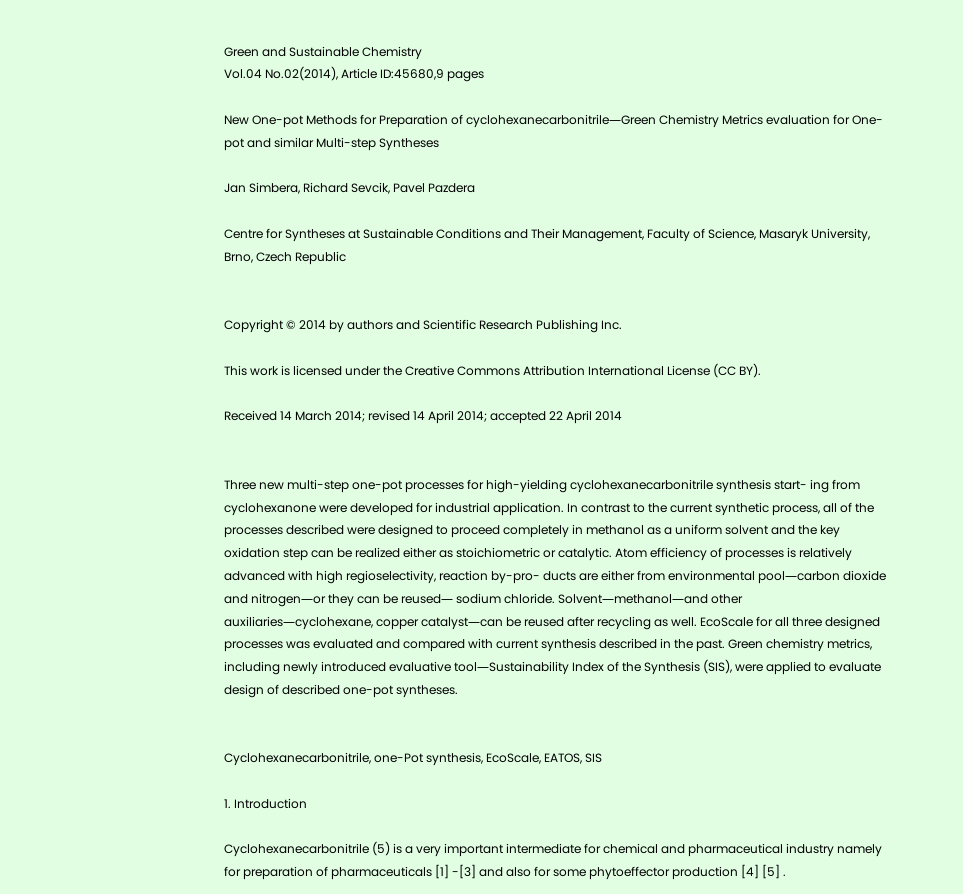Green and Sustainable Chemistry
Vol.04 No.02(2014), Article ID:45680,9 pages

New One-pot Methods for Preparation of cyclohexanecarbonitrile―Green Chemistry Metrics evaluation for One-pot and similar Multi-step Syntheses

Jan Simbera, Richard Sevcik, Pavel Pazdera

Centre for Syntheses at Sustainable Conditions and Their Management, Faculty of Science, Masaryk University, Brno, Czech Republic


Copyright © 2014 by authors and Scientific Research Publishing Inc.

This work is licensed under the Creative Commons Attribution International License (CC BY).

Received 14 March 2014; revised 14 April 2014; accepted 22 April 2014


Three new multi-step one-pot processes for high-yielding cyclohexanecarbonitrile synthesis start- ing from cyclohexanone were developed for industrial application. In contrast to the current synthetic process, all of the processes described were designed to proceed completely in methanol as a uniform solvent and the key oxidation step can be realized either as stoichiometric or catalytic. Atom efficiency of processes is relatively advanced with high regioselectivity, reaction by-pro- ducts are either from environmental pool―carbon dioxide and nitrogen―or they can be reused― sodium chloride. Solvent―methanol―and other auxiliaries―cyclohexane, copper catalyst―can be reused after recycling as well. EcoScale for all three designed processes was evaluated and compared with current synthesis described in the past. Green chemistry metrics, including newly introduced evaluative tool―Sustainability Index of the Synthesis (SIS), were applied to evaluate design of described one-pot syntheses.


Cyclohexanecarbonitrile, one-Pot synthesis, EcoScale, EATOS, SIS

1. Introduction

Cyclohexanecarbonitrile (5) is a very important intermediate for chemical and pharmaceutical industry namely for preparation of pharmaceuticals [1] -[3] and also for some phytoeffector production [4] [5] .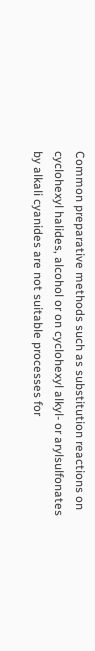Common preparative methods such as substitution reactions on cyclohexyl halides, alcohol or on cyclohexyl alkyl- or arylsulfonates by alkali cyanides are not suitable processes for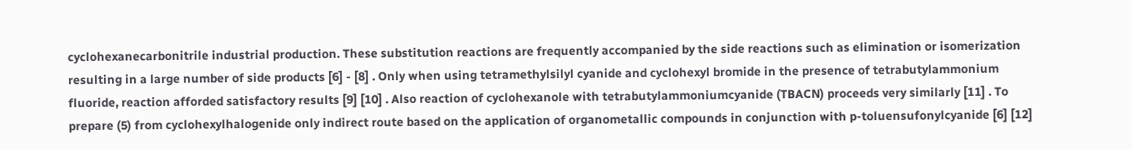cyclohexanecarbonitrile industrial production. These substitution reactions are frequently accompanied by the side reactions such as elimination or isomerization resulting in a large number of side products [6] - [8] . Only when using tetramethylsilyl cyanide and cyclohexyl bromide in the presence of tetrabutylammonium fluoride, reaction afforded satisfactory results [9] [10] . Also reaction of cyclohexanole with tetrabutylammoniumcyanide (TBACN) proceeds very similarly [11] . To prepare (5) from cyclohexylhalogenide only indirect route based on the application of organometallic compounds in conjunction with p-toluensufonylcyanide [6] [12]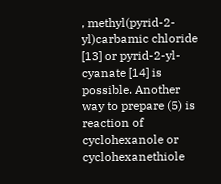, methyl(pyrid-2-yl)carbamic chloride [13] or pyrid-2-yl-cyanate [14] is possible. Another way to prepare (5) is reaction of cyclohexanole or cyclohexanethiole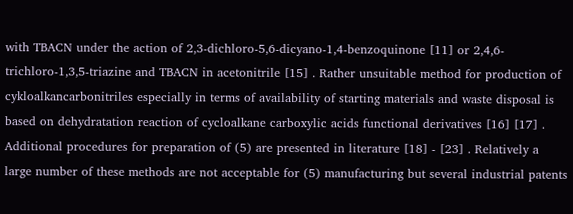with TBACN under the action of 2,3-dichloro-5,6-dicyano-1,4-benzoquinone [11] or 2,4,6-trichloro-1,3,5-triazine and TBACN in acetonitrile [15] . Rather unsuitable method for production of cykloalkancarbonitriles especially in terms of availability of starting materials and waste disposal is based on dehydratation reaction of cycloalkane carboxylic acids functional derivatives [16] [17] . Additional procedures for preparation of (5) are presented in literature [18] - [23] . Relatively a large number of these methods are not acceptable for (5) manufacturing but several industrial patents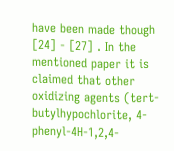have been made though [24] - [27] . In the mentioned paper it is claimed that other oxidizing agents (tert- butylhypochlorite, 4-phenyl-4H-1,2,4-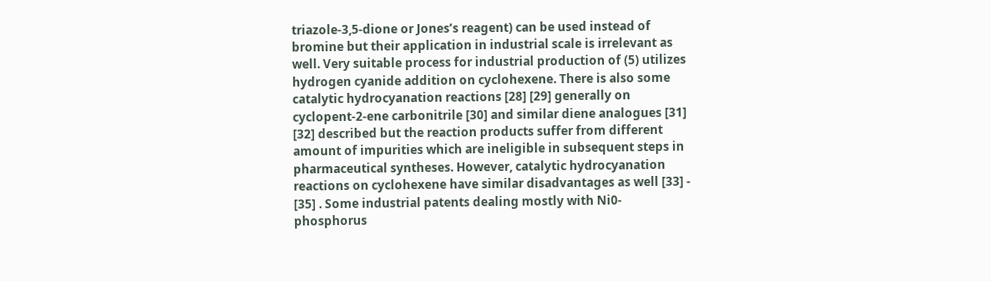triazole-3,5-dione or Jones’s reagent) can be used instead of bromine but their application in industrial scale is irrelevant as well. Very suitable process for industrial production of (5) utilizes hydrogen cyanide addition on cyclohexene. There is also some catalytic hydrocyanation reactions [28] [29] generally on cyclopent-2-ene carbonitrile [30] and similar diene analogues [31] [32] described but the reaction products suffer from different amount of impurities which are ineligible in subsequent steps in pharmaceutical syntheses. However, catalytic hydrocyanation reactions on cyclohexene have similar disadvantages as well [33] - [35] . Some industrial patents dealing mostly with Ni0-phosphorus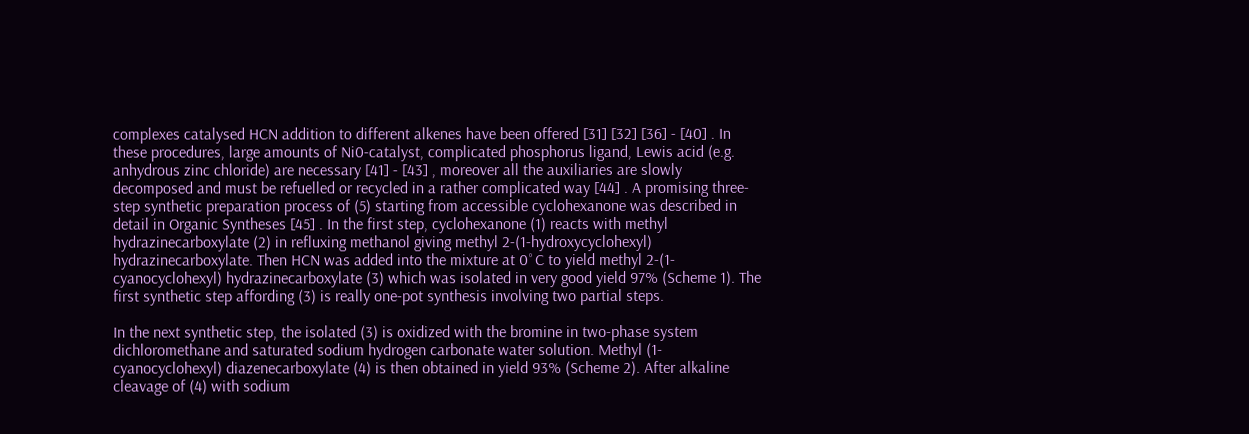complexes catalysed HCN addition to different alkenes have been offered [31] [32] [36] - [40] . In these procedures, large amounts of Ni0-catalyst, complicated phosphorus ligand, Lewis acid (e.g. anhydrous zinc chloride) are necessary [41] - [43] , moreover all the auxiliaries are slowly decomposed and must be refuelled or recycled in a rather complicated way [44] . A promising three-step synthetic preparation process of (5) starting from accessible cyclohexanone was described in detail in Organic Syntheses [45] . In the first step, cyclohexanone (1) reacts with methyl hydrazinecarboxylate (2) in refluxing methanol giving methyl 2-(1-hydroxycyclohexyl) hydrazinecarboxylate. Then HCN was added into the mixture at 0˚C to yield methyl 2-(1-cyanocyclohexyl) hydrazinecarboxylate (3) which was isolated in very good yield 97% (Scheme 1). The first synthetic step affording (3) is really one-pot synthesis involving two partial steps.

In the next synthetic step, the isolated (3) is oxidized with the bromine in two-phase system dichloromethane and saturated sodium hydrogen carbonate water solution. Methyl (1-cyanocyclohexyl) diazenecarboxylate (4) is then obtained in yield 93% (Scheme 2). After alkaline cleavage of (4) with sodium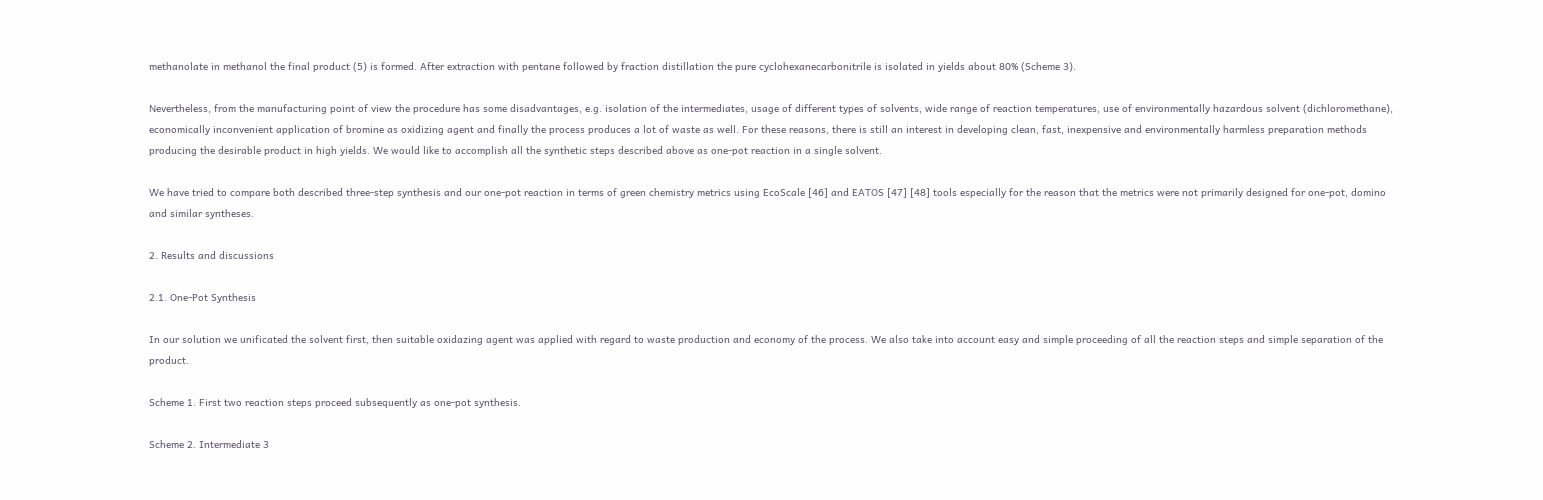methanolate in methanol the final product (5) is formed. After extraction with pentane followed by fraction distillation the pure cyclohexanecarbonitrile is isolated in yields about 80% (Scheme 3).

Nevertheless, from the manufacturing point of view the procedure has some disadvantages, e.g. isolation of the intermediates, usage of different types of solvents, wide range of reaction temperatures, use of environmentally hazardous solvent (dichloromethane), economically inconvenient application of bromine as oxidizing agent and finally the process produces a lot of waste as well. For these reasons, there is still an interest in developing clean, fast, inexpensive and environmentally harmless preparation methods producing the desirable product in high yields. We would like to accomplish all the synthetic steps described above as one-pot reaction in a single solvent.

We have tried to compare both described three-step synthesis and our one-pot reaction in terms of green chemistry metrics using EcoScale [46] and EATOS [47] [48] tools especially for the reason that the metrics were not primarily designed for one-pot, domino and similar syntheses.

2. Results and discussions

2.1. One-Pot Synthesis

In our solution we unificated the solvent first, then suitable oxidazing agent was applied with regard to waste production and economy of the process. We also take into account easy and simple proceeding of all the reaction steps and simple separation of the product.

Scheme 1. First two reaction steps proceed subsequently as one-pot synthesis.

Scheme 2. Intermediate 3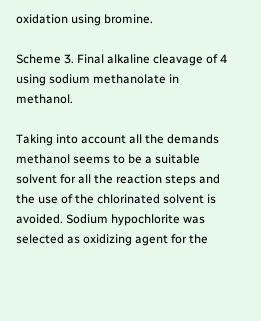oxidation using bromine.

Scheme 3. Final alkaline cleavage of 4 using sodium methanolate in methanol.

Taking into account all the demands methanol seems to be a suitable solvent for all the reaction steps and the use of the chlorinated solvent is avoided. Sodium hypochlorite was selected as oxidizing agent for the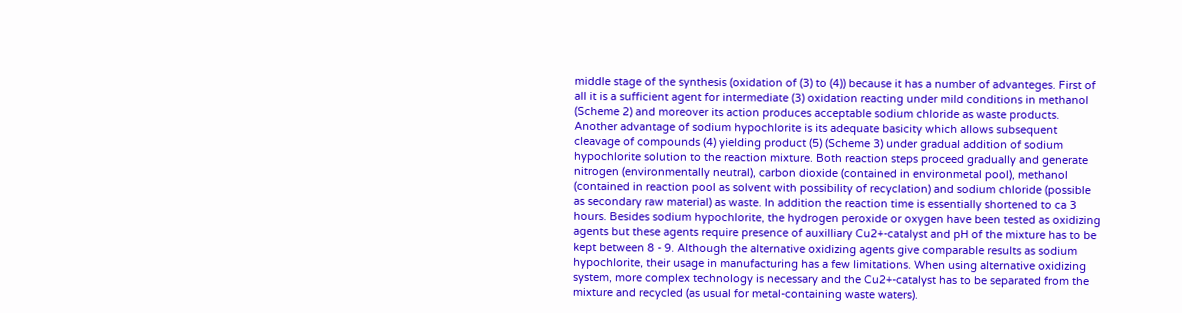middle stage of the synthesis (oxidation of (3) to (4)) because it has a number of advanteges. First of all it is a sufficient agent for intermediate (3) oxidation reacting under mild conditions in methanol (Scheme 2) and moreover its action produces acceptable sodium chloride as waste products. Another advantage of sodium hypochlorite is its adequate basicity which allows subsequent cleavage of compounds (4) yielding product (5) (Scheme 3) under gradual addition of sodium hypochlorite solution to the reaction mixture. Both reaction steps proceed gradually and generate nitrogen (environmentally neutral), carbon dioxide (contained in environmetal pool), methanol (contained in reaction pool as solvent with possibility of recyclation) and sodium chloride (possible as secondary raw material) as waste. In addition the reaction time is essentially shortened to ca 3 hours. Besides sodium hypochlorite, the hydrogen peroxide or oxygen have been tested as oxidizing agents but these agents require presence of auxilliary Cu2+-catalyst and pH of the mixture has to be kept between 8 - 9. Although the alternative oxidizing agents give comparable results as sodium hypochlorite, their usage in manufacturing has a few limitations. When using alternative oxidizing system, more complex technology is necessary and the Cu2+-catalyst has to be separated from the mixture and recycled (as usual for metal-containing waste waters).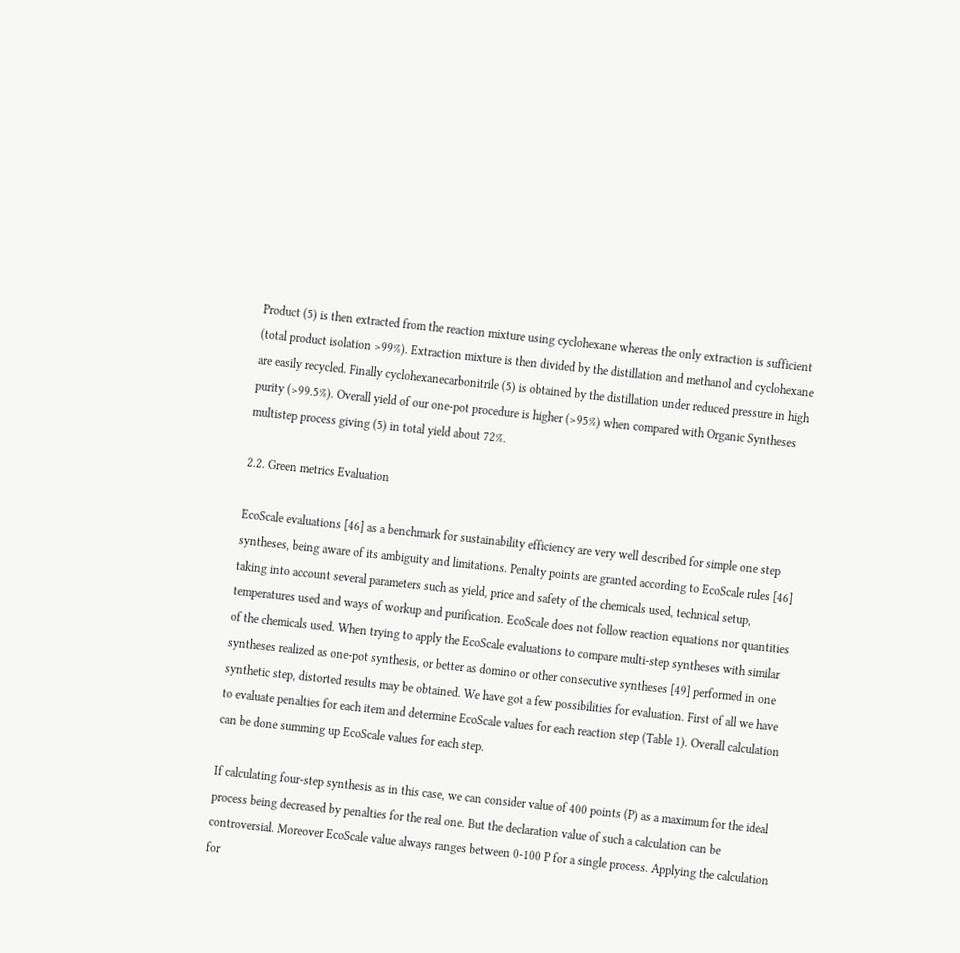Product (5) is then extracted from the reaction mixture using cyclohexane whereas the only extraction is sufficient (total product isolation >99%). Extraction mixture is then divided by the distillation and methanol and cyclohexane are easily recycled. Finally cyclohexanecarbonitrile (5) is obtained by the distillation under reduced pressure in high purity (>99.5%). Overall yield of our one-pot procedure is higher (>95%) when compared with Organic Syntheses multistep process giving (5) in total yield about 72%.

2.2. Green metrics Evaluation

EcoScale evaluations [46] as a benchmark for sustainability efficiency are very well described for simple one step syntheses, being aware of its ambiguity and limitations. Penalty points are granted according to EcoScale rules [46] taking into account several parameters such as yield, price and safety of the chemicals used, technical setup, temperatures used and ways of workup and purification. EcoScale does not follow reaction equations nor quantities of the chemicals used. When trying to apply the EcoScale evaluations to compare multi-step syntheses with similar syntheses realized as one-pot synthesis, or better as domino or other consecutive syntheses [49] performed in one synthetic step, distorted results may be obtained. We have got a few possibilities for evaluation. First of all we have to evaluate penalties for each item and determine EcoScale values for each reaction step (Table 1). Overall calculation can be done summing up EcoScale values for each step.

If calculating four-step synthesis as in this case, we can consider value of 400 points (P) as a maximum for the ideal process being decreased by penalties for the real one. But the declaration value of such a calculation can be controversial. Moreover EcoScale value always ranges between 0-100 P for a single process. Applying the calculation for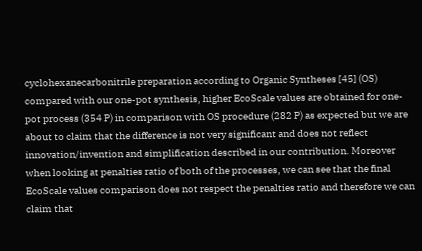cyclohexanecarbonitrile preparation according to Organic Syntheses [45] (OS) compared with our one-pot synthesis, higher EcoScale values are obtained for one-pot process (354 P) in comparison with OS procedure (282 P) as expected but we are about to claim that the difference is not very significant and does not reflect innovation/invention and simplification described in our contribution. Moreover when looking at penalties ratio of both of the processes, we can see that the final EcoScale values comparison does not respect the penalties ratio and therefore we can claim that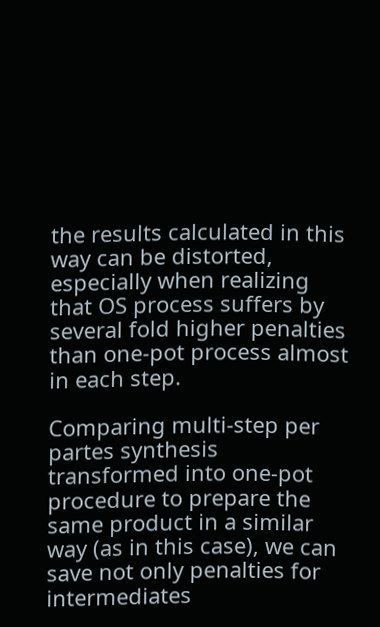the results calculated in this way can be distorted, especially when realizing that OS process suffers by several fold higher penalties than one-pot process almost in each step.

Comparing multi-step per partes synthesis transformed into one-pot procedure to prepare the same product in a similar way (as in this case), we can save not only penalties for intermediates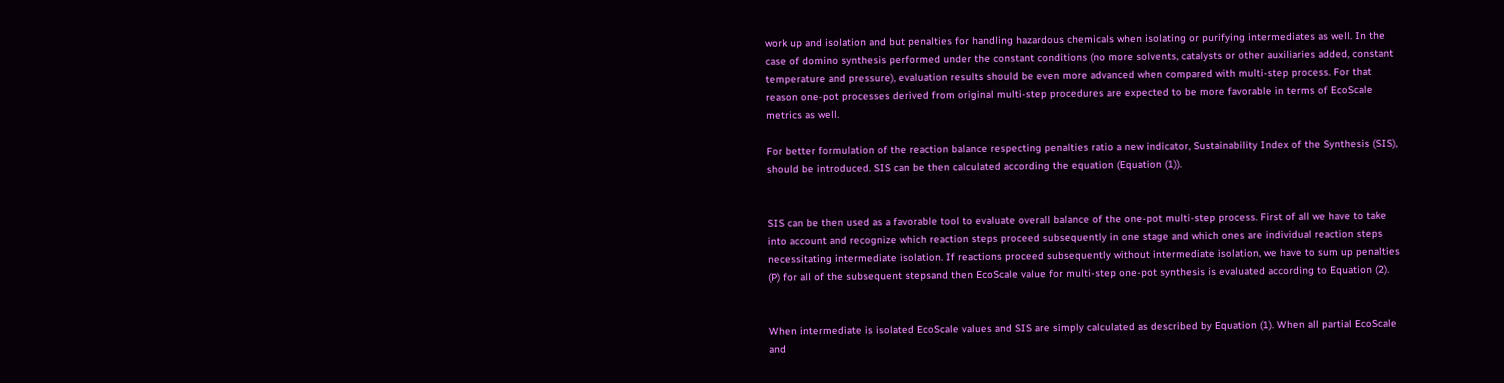work up and isolation and but penalties for handling hazardous chemicals when isolating or purifying intermediates as well. In the case of domino synthesis performed under the constant conditions (no more solvents, catalysts or other auxiliaries added, constant temperature and pressure), evaluation results should be even more advanced when compared with multi-step process. For that reason one-pot processes derived from original multi-step procedures are expected to be more favorable in terms of EcoScale metrics as well.

For better formulation of the reaction balance respecting penalties ratio a new indicator, Sustainability Index of the Synthesis (SIS), should be introduced. SIS can be then calculated according the equation (Equation (1)).


SIS can be then used as a favorable tool to evaluate overall balance of the one-pot multi-step process. First of all we have to take into account and recognize which reaction steps proceed subsequently in one stage and which ones are individual reaction steps necessitating intermediate isolation. If reactions proceed subsequently without intermediate isolation, we have to sum up penalties (P) for all of the subsequent stepsand then EcoScale value for multi-step one-pot synthesis is evaluated according to Equation (2).


When intermediate is isolated EcoScale values and SIS are simply calculated as described by Equation (1). When all partial EcoScale and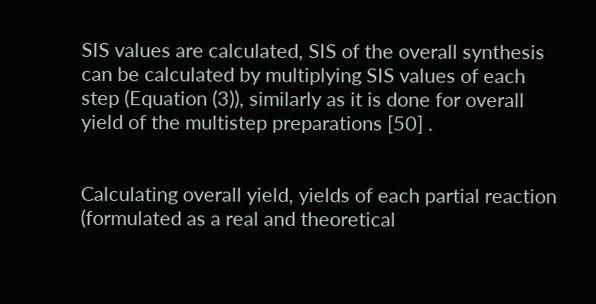SIS values are calculated, SIS of the overall synthesis can be calculated by multiplying SIS values of each step (Equation (3)), similarly as it is done for overall yield of the multistep preparations [50] .


Calculating overall yield, yields of each partial reaction (formulated as a real and theoretical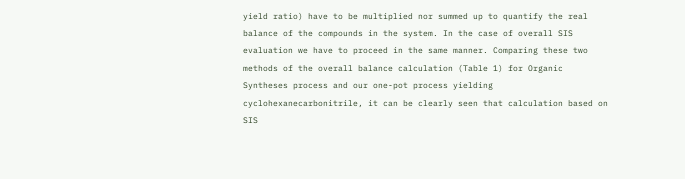yield ratio) have to be multiplied nor summed up to quantify the real balance of the compounds in the system. In the case of overall SIS evaluation we have to proceed in the same manner. Comparing these two methods of the overall balance calculation (Table 1) for Organic Syntheses process and our one-pot process yielding cyclohexanecarbonitrile, it can be clearly seen that calculation based on SIS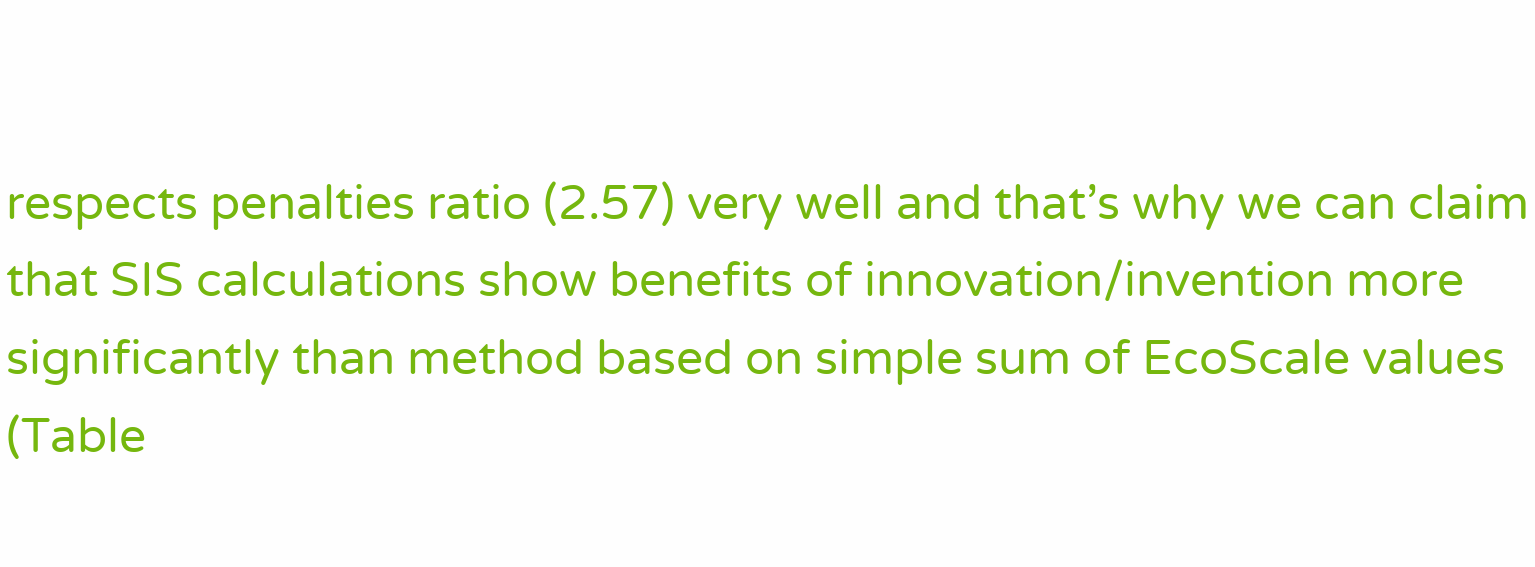respects penalties ratio (2.57) very well and that’s why we can claim that SIS calculations show benefits of innovation/invention more significantly than method based on simple sum of EcoScale values (Table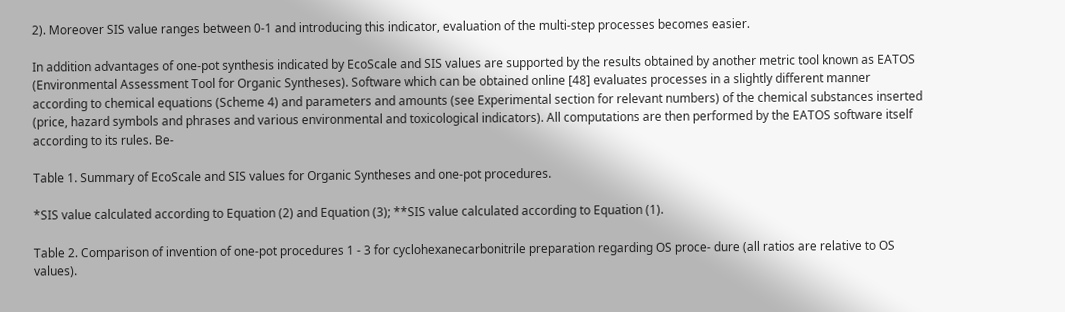2). Moreover SIS value ranges between 0-1 and introducing this indicator, evaluation of the multi-step processes becomes easier.

In addition advantages of one-pot synthesis indicated by EcoScale and SIS values are supported by the results obtained by another metric tool known as EATOS (Environmental Assessment Tool for Organic Syntheses). Software which can be obtained online [48] evaluates processes in a slightly different manner according to chemical equations (Scheme 4) and parameters and amounts (see Experimental section for relevant numbers) of the chemical substances inserted (price, hazard symbols and phrases and various environmental and toxicological indicators). All computations are then performed by the EATOS software itself according to its rules. Be-

Table 1. Summary of EcoScale and SIS values for Organic Syntheses and one-pot procedures.

*SIS value calculated according to Equation (2) and Equation (3); **SIS value calculated according to Equation (1).

Table 2. Comparison of invention of one-pot procedures 1 - 3 for cyclohexanecarbonitrile preparation regarding OS proce- dure (all ratios are relative to OS values).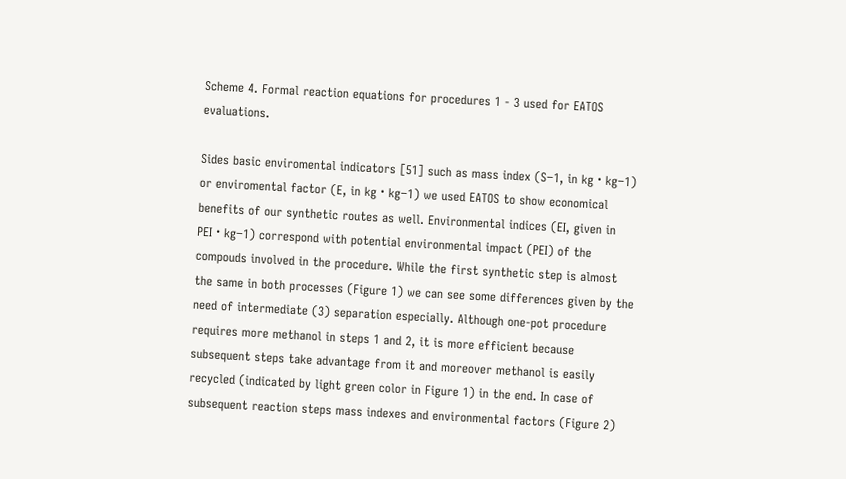Scheme 4. Formal reaction equations for procedures 1 - 3 used for EATOS evaluations.

Sides basic enviromental indicators [51] such as mass index (S−1, in kg・kg−1) or enviromental factor (E, in kg・kg−1) we used EATOS to show economical benefits of our synthetic routes as well. Environmental indices (EI, given in PEI・kg−1) correspond with potential environmental impact (PEI) of the compouds involved in the procedure. While the first synthetic step is almost the same in both processes (Figure 1) we can see some differences given by the need of intermediate (3) separation especially. Although one-pot procedure requires more methanol in steps 1 and 2, it is more efficient because subsequent steps take advantage from it and moreover methanol is easily recycled (indicated by light green color in Figure 1) in the end. In case of subsequent reaction steps mass indexes and environmental factors (Figure 2)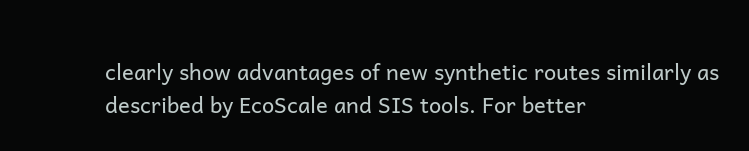clearly show advantages of new synthetic routes similarly as described by EcoScale and SIS tools. For better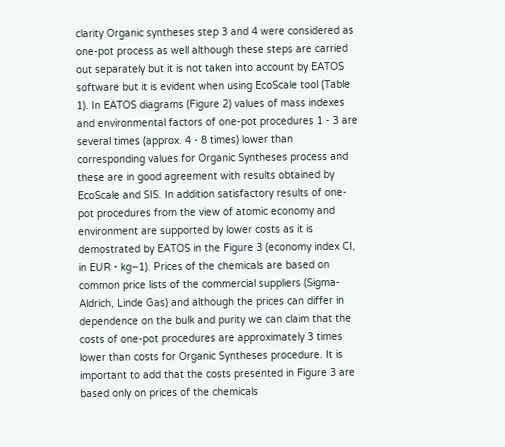clarity Organic syntheses step 3 and 4 were considered as one-pot process as well although these steps are carried out separately but it is not taken into account by EATOS software but it is evident when using EcoScale tool (Table 1). In EATOS diagrams (Figure 2) values of mass indexes and environmental factors of one-pot procedures 1 - 3 are several times (approx. 4 - 8 times) lower than corresponding values for Organic Syntheses process and these are in good agreement with results obtained by EcoScale and SIS. In addition satisfactory results of one-pot procedures from the view of atomic economy and environment are supported by lower costs as it is demostrated by EATOS in the Figure 3 (economy index CI, in EUR・kg−1). Prices of the chemicals are based on common price lists of the commercial suppliers (Sigma-Aldrich, Linde Gas) and although the prices can differ in dependence on the bulk and purity we can claim that the costs of one-pot procedures are approximately 3 times lower than costs for Organic Syntheses procedure. It is important to add that the costs presented in Figure 3 are based only on prices of the chemicals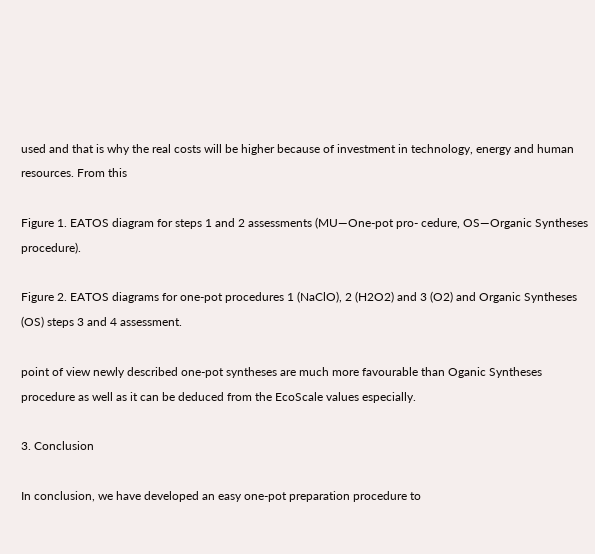used and that is why the real costs will be higher because of investment in technology, energy and human resources. From this

Figure 1. EATOS diagram for steps 1 and 2 assessments (MU―One-pot pro- cedure, OS―Organic Syntheses procedure).

Figure 2. EATOS diagrams for one-pot procedures 1 (NaClO), 2 (H2O2) and 3 (O2) and Organic Syntheses (OS) steps 3 and 4 assessment.

point of view newly described one-pot syntheses are much more favourable than Oganic Syntheses procedure as well as it can be deduced from the EcoScale values especially.

3. Conclusion

In conclusion, we have developed an easy one-pot preparation procedure to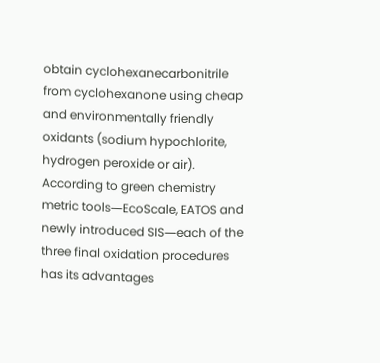obtain cyclohexanecarbonitrile from cyclohexanone using cheap and environmentally friendly oxidants (sodium hypochlorite, hydrogen peroxide or air). According to green chemistry metric tools―EcoScale, EATOS and newly introduced SIS―each of the three final oxidation procedures has its advantages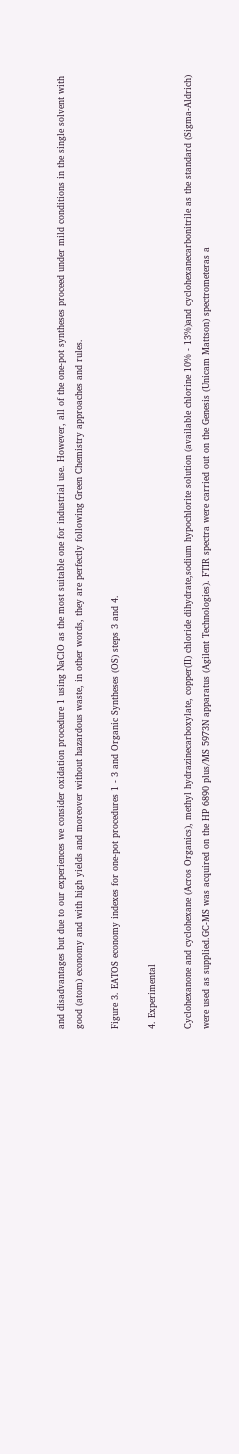and disadvantages but due to our experiences we consider oxidation procedure 1 using NaClO as the most suitable one for industrial use. However, all of the one-pot syntheses proceed under mild conditions in the single solvent with good (atom) economy and with high yields and moreover without hazardous waste, in other words, they are perfectly following Green Chemistry approaches and rules.

Figure 3. EATOS economy indexes for one-pot procedures 1 - 3 and Organic Syntheses (OS) steps 3 and 4.

4. Experimental

Cyclohexanone and cyclohexane (Acros Organics), methyl hydrazinecarboxylate, copper(II) chloride dihydrate,sodium hypochlorite solution (available chlorine 10% - 13%)and cyclohexanecarbonitrile as the standard (Sigma-Aldrich) were used as supplied.GC-MS was acquired on the HP 6890 plus/MS 5973N apparatus (Agilent Technologies). FTIR spectra were carried out on the Genesis (Unicam Mattson) spectrometeras a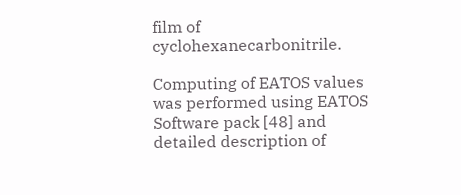film of cyclohexanecarbonitrile.

Computing of EATOS values was performed using EATOS Software pack [48] and detailed description of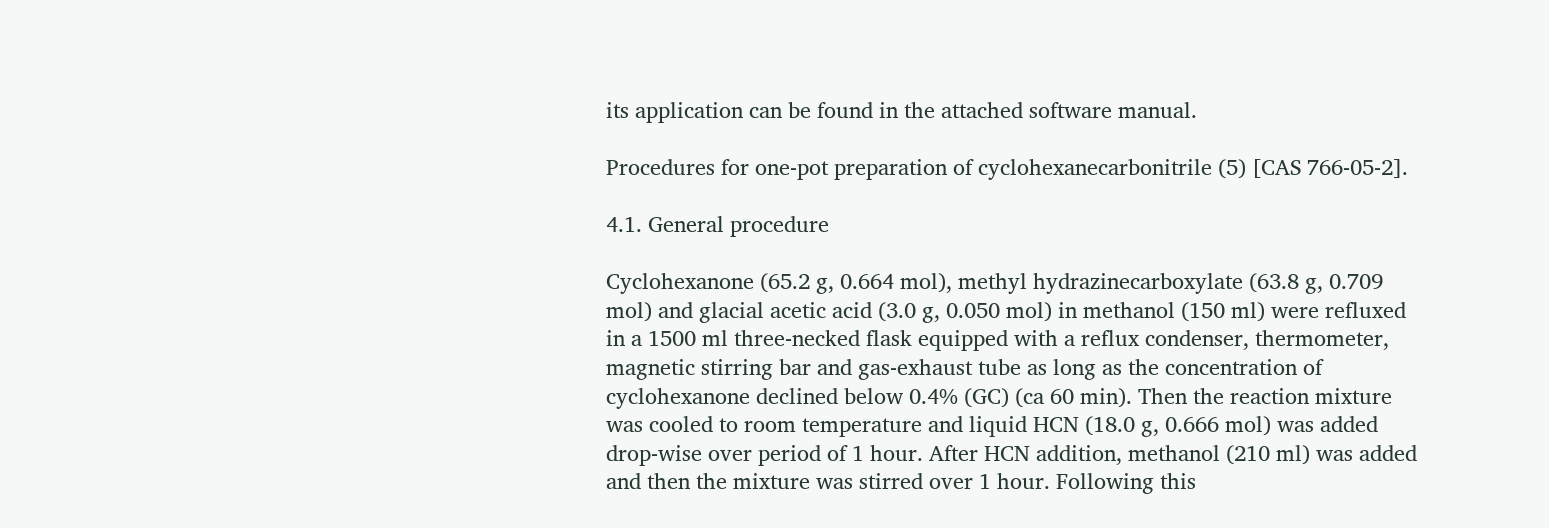its application can be found in the attached software manual.

Procedures for one-pot preparation of cyclohexanecarbonitrile (5) [CAS 766-05-2].

4.1. General procedure

Cyclohexanone (65.2 g, 0.664 mol), methyl hydrazinecarboxylate (63.8 g, 0.709 mol) and glacial acetic acid (3.0 g, 0.050 mol) in methanol (150 ml) were refluxed in a 1500 ml three-necked flask equipped with a reflux condenser, thermometer, magnetic stirring bar and gas-exhaust tube as long as the concentration of cyclohexanone declined below 0.4% (GC) (ca 60 min). Then the reaction mixture was cooled to room temperature and liquid HCN (18.0 g, 0.666 mol) was added drop-wise over period of 1 hour. After HCN addition, methanol (210 ml) was added and then the mixture was stirred over 1 hour. Following this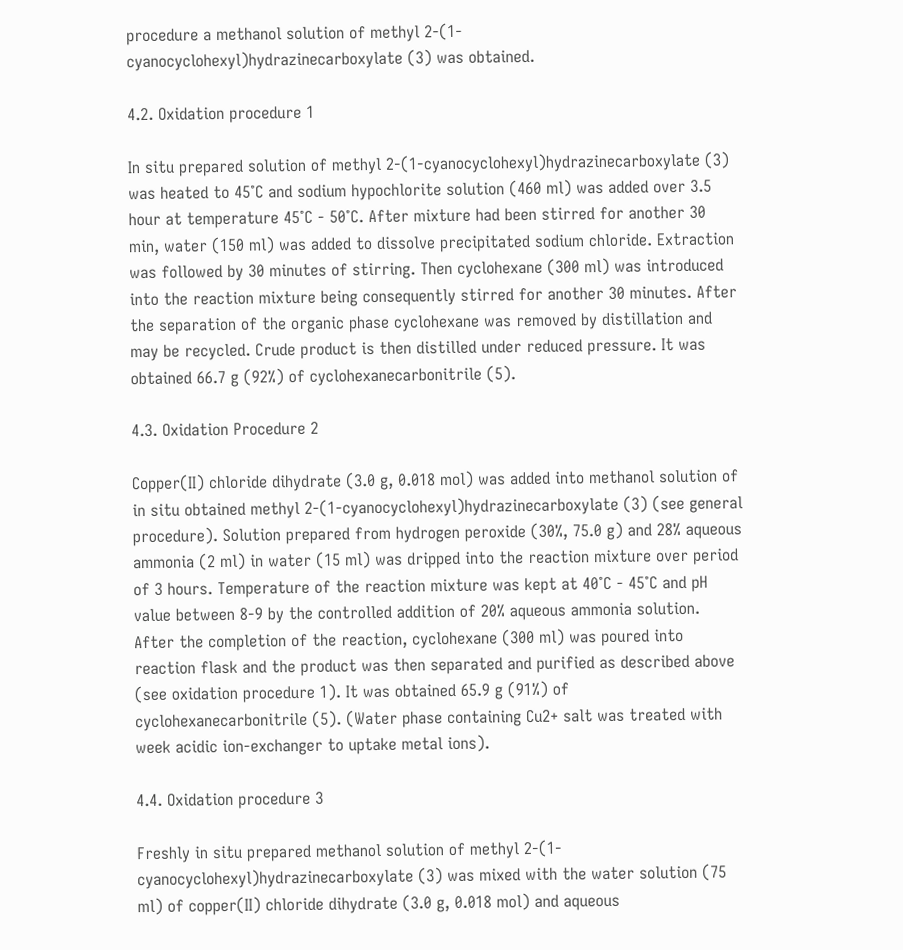procedure a methanol solution of methyl 2-(1-cyanocyclohexyl)hydrazinecarboxylate (3) was obtained.

4.2. Oxidation procedure 1

In situ prepared solution of methyl 2-(1-cyanocyclohexyl)hydrazinecarboxylate (3) was heated to 45˚C and sodium hypochlorite solution (460 ml) was added over 3.5 hour at temperature 45˚C - 50˚C. After mixture had been stirred for another 30 min, water (150 ml) was added to dissolve precipitated sodium chloride. Extraction was followed by 30 minutes of stirring. Then cyclohexane (300 ml) was introduced into the reaction mixture being consequently stirred for another 30 minutes. After the separation of the organic phase cyclohexane was removed by distillation and may be recycled. Crude product is then distilled under reduced pressure. It was obtained 66.7 g (92%) of cyclohexanecarbonitrile (5).

4.3. Oxidation Procedure 2

Copper(II) chloride dihydrate (3.0 g, 0.018 mol) was added into methanol solution of in situ obtained methyl 2-(1-cyanocyclohexyl)hydrazinecarboxylate (3) (see general procedure). Solution prepared from hydrogen peroxide (30%, 75.0 g) and 28% aqueous ammonia (2 ml) in water (15 ml) was dripped into the reaction mixture over period of 3 hours. Temperature of the reaction mixture was kept at 40˚C - 45˚C and pH value between 8-9 by the controlled addition of 20% aqueous ammonia solution. After the completion of the reaction, cyclohexane (300 ml) was poured into reaction flask and the product was then separated and purified as described above (see oxidation procedure 1). It was obtained 65.9 g (91%) of cyclohexanecarbonitrile (5). (Water phase containing Cu2+ salt was treated with week acidic ion-exchanger to uptake metal ions).

4.4. Oxidation procedure 3

Freshly in situ prepared methanol solution of methyl 2-(1-cyanocyclohexyl)hydrazinecarboxylate (3) was mixed with the water solution (75 ml) of copper(II) chloride dihydrate (3.0 g, 0.018 mol) and aqueous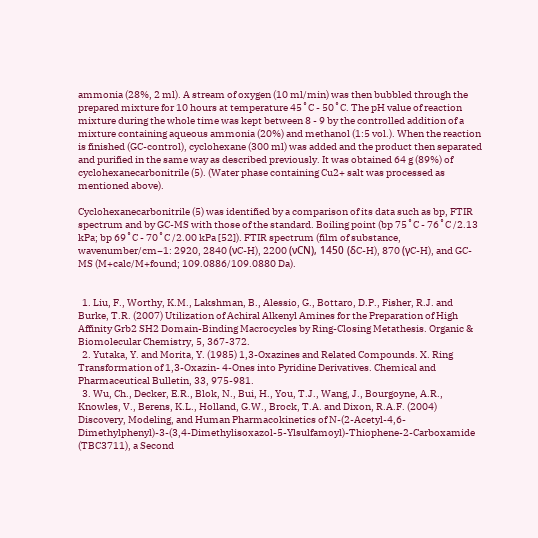ammonia (28%, 2 ml). A stream of oxygen (10 ml/min) was then bubbled through the prepared mixture for 10 hours at temperature 45˚C - 50˚C. The pH value of reaction mixture during the whole time was kept between 8 - 9 by the controlled addition of a mixture containing aqueous ammonia (20%) and methanol (1:5 vol.). When the reaction is finished (GC-control), cyclohexane (300 ml) was added and the product then separated and purified in the same way as described previously. It was obtained 64 g (89%) of cyclohexanecarbonitrile (5). (Water phase containing Cu2+ salt was processed as mentioned above).

Cyclohexanecarbonitrile (5) was identified by a comparison of its data such as bp, FTIR spectrum and by GC-MS with those of the standard. Boiling point (bp 75˚C - 76˚C /2.13 kPa; bp 69˚C - 70˚C /2.00 kPa [52]). FTIR spectrum (film of substance, wavenumber/cm−1: 2920, 2840 (νC-H), 2200 (νCN), 1450 (δC-H), 870 (γC-H), and GC-MS (M+calc/M+found; 109.0886/109.0880 Da).


  1. Liu, F., Worthy, K.M., Lakshman, B., Alessio, G., Bottaro, D.P., Fisher, R.J. and Burke, T.R. (2007) Utilization of Achiral Alkenyl Amines for the Preparation of High Affinity Grb2 SH2 Domain-Binding Macrocycles by Ring-Closing Metathesis. Organic & Biomolecular Chemistry, 5, 367-372.
  2. Yutaka, Y. and Morita, Y. (1985) 1,3-Oxazines and Related Compounds. X. Ring Transformation of 1,3-Oxazin- 4-Ones into Pyridine Derivatives. Chemical and Pharmaceutical Bulletin, 33, 975-981.
  3. Wu, Ch., Decker, E.R., Blok, N., Bui, H., You, T.J., Wang, J., Bourgoyne, A.R., Knowles, V., Berens, K.L., Holland, G.W., Brock, T.A. and Dixon, R.A.F. (2004) Discovery, Modeling, and Human Pharmacokinetics of N-(2-Acetyl-4,6- Dimethylphenyl)-3-(3,4-Dimethylisoxazol-5-Ylsulfamoyl)-Thiophene-2-Carboxamide (TBC3711), a Second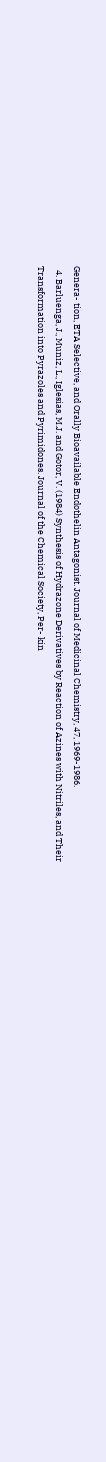Genera- tion, ETA Selective, and Orally Bioavailable Endothelin Antagonist. Journal of Medicinal Chemistry, 47, 1969-1986.
  4. Barluenga, J., Muniz, L., Iglesias, M.J. and Gotor, V. (1984) Synthesis of Hydrazone Derivatives by Reaction of Azines with Nitriles, and Their Transformation into Pyrazoles and Pyrimidones. Journal of the Chemical Society, Per- kin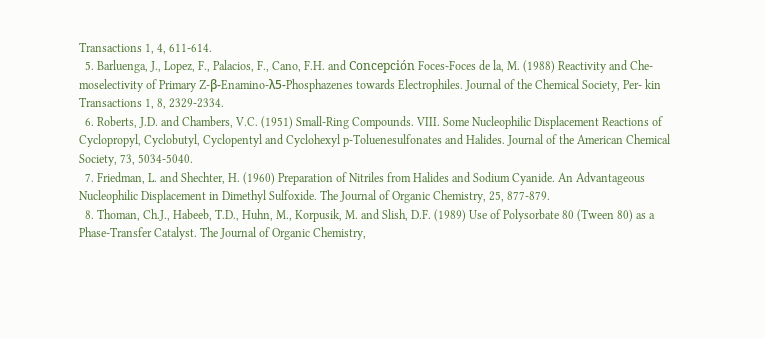Transactions 1, 4, 611-614.
  5. Barluenga, J., Lopez, F., Palacios, F., Cano, F.H. and Concepción Foces-Foces de la, M. (1988) Reactivity and Che- moselectivity of Primary Z-β-Enamino-λ5-Phosphazenes towards Electrophiles. Journal of the Chemical Society, Per- kin Transactions 1, 8, 2329-2334.
  6. Roberts, J.D. and Chambers, V.C. (1951) Small-Ring Compounds. VIII. Some Nucleophilic Displacement Reactions of Cyclopropyl, Cyclobutyl, Cyclopentyl and Cyclohexyl p-Toluenesulfonates and Halides. Journal of the American Chemical Society, 73, 5034-5040.
  7. Friedman, L. and Shechter, H. (1960) Preparation of Nitriles from Halides and Sodium Cyanide. An Advantageous Nucleophilic Displacement in Dimethyl Sulfoxide. The Journal of Organic Chemistry, 25, 877-879.
  8. Thoman, Ch.J., Habeeb, T.D., Huhn, M., Korpusik, M. and Slish, D.F. (1989) Use of Polysorbate 80 (Tween 80) as a Phase-Transfer Catalyst. The Journal of Organic Chemistry,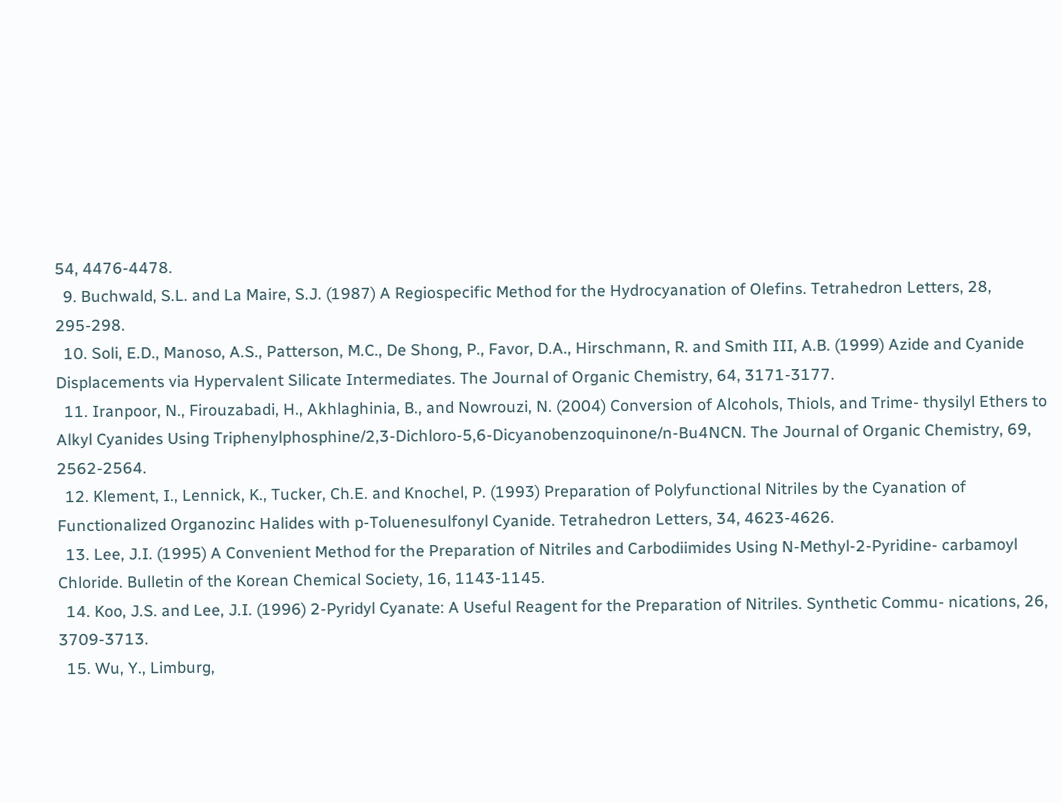54, 4476-4478.
  9. Buchwald, S.L. and La Maire, S.J. (1987) A Regiospecific Method for the Hydrocyanation of Olefins. Tetrahedron Letters, 28, 295-298.
  10. Soli, E.D., Manoso, A.S., Patterson, M.C., De Shong, P., Favor, D.A., Hirschmann, R. and Smith III, A.B. (1999) Azide and Cyanide Displacements via Hypervalent Silicate Intermediates. The Journal of Organic Chemistry, 64, 3171-3177.
  11. Iranpoor, N., Firouzabadi, H., Akhlaghinia, B., and Nowrouzi, N. (2004) Conversion of Alcohols, Thiols, and Trime- thysilyl Ethers to Alkyl Cyanides Using Triphenylphosphine/2,3-Dichloro-5,6-Dicyanobenzoquinone/n-Bu4NCN. The Journal of Organic Chemistry, 69, 2562-2564.
  12. Klement, I., Lennick, K., Tucker, Ch.E. and Knochel, P. (1993) Preparation of Polyfunctional Nitriles by the Cyanation of Functionalized Organozinc Halides with p-Toluenesulfonyl Cyanide. Tetrahedron Letters, 34, 4623-4626.
  13. Lee, J.I. (1995) A Convenient Method for the Preparation of Nitriles and Carbodiimides Using N-Methyl-2-Pyridine- carbamoyl Chloride. Bulletin of the Korean Chemical Society, 16, 1143-1145.
  14. Koo, J.S. and Lee, J.I. (1996) 2-Pyridyl Cyanate: A Useful Reagent for the Preparation of Nitriles. Synthetic Commu- nications, 26, 3709-3713.
  15. Wu, Y., Limburg,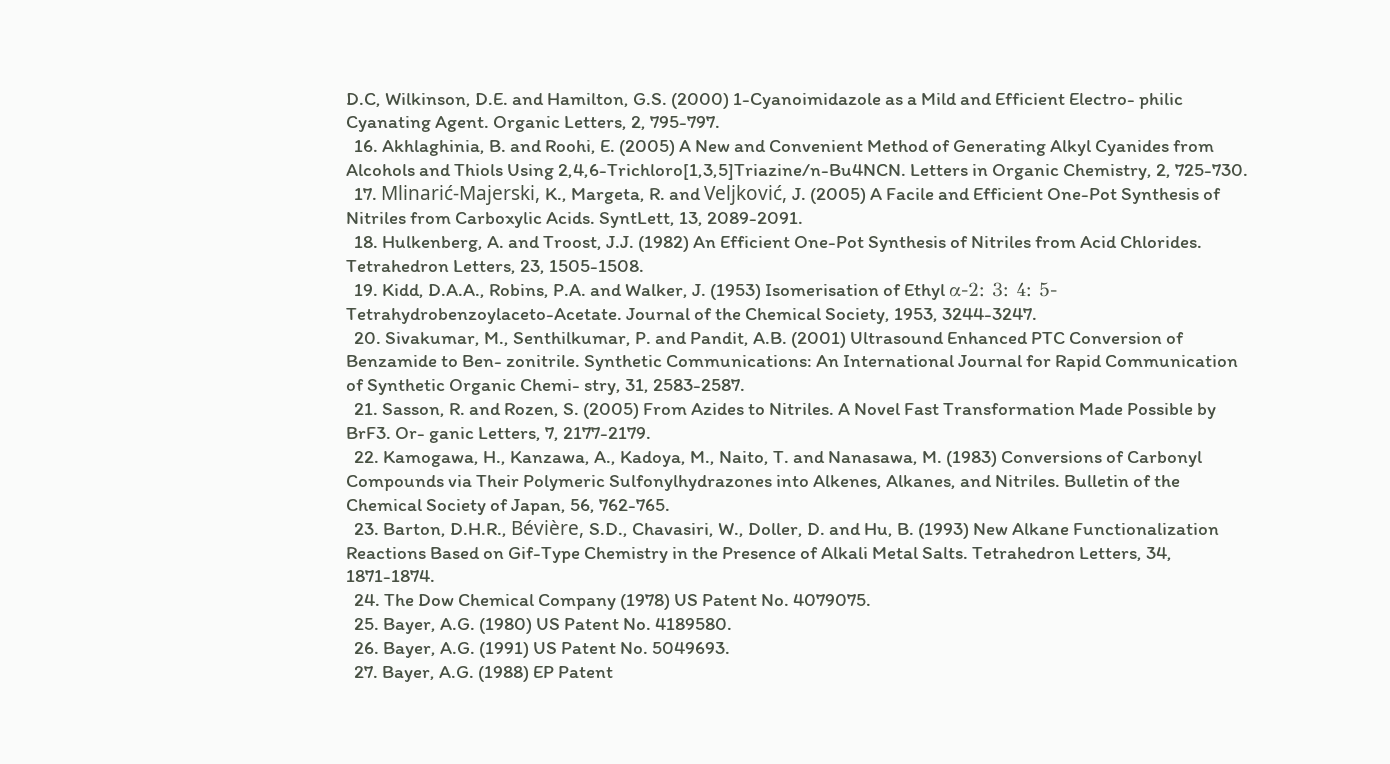D.C, Wilkinson, D.E. and Hamilton, G.S. (2000) 1-Cyanoimidazole as a Mild and Efficient Electro- philic Cyanating Agent. Organic Letters, 2, 795-797.
  16. Akhlaghinia, B. and Roohi, E. (2005) A New and Convenient Method of Generating Alkyl Cyanides from Alcohols and Thiols Using 2,4,6-Trichloro[1,3,5]Triazine/n-Bu4NCN. Letters in Organic Chemistry, 2, 725-730.
  17. Mlinarić-Majerski, K., Margeta, R. and Veljković, J. (2005) A Facile and Efficient One-Pot Synthesis of Nitriles from Carboxylic Acids. SyntLett, 13, 2089-2091.
  18. Hulkenberg, A. and Troost, J.J. (1982) An Efficient One-Pot Synthesis of Nitriles from Acid Chlorides. Tetrahedron Letters, 23, 1505-1508.
  19. Kidd, D.A.A., Robins, P.A. and Walker, J. (1953) Isomerisation of Ethyl α-2: 3: 4: 5-Tetrahydrobenzoylaceto-Acetate. Journal of the Chemical Society, 1953, 3244-3247.
  20. Sivakumar, M., Senthilkumar, P. and Pandit, A.B. (2001) Ultrasound Enhanced PTC Conversion of Benzamide to Ben- zonitrile. Synthetic Communications: An International Journal for Rapid Communication of Synthetic Organic Chemi- stry, 31, 2583-2587.
  21. Sasson, R. and Rozen, S. (2005) From Azides to Nitriles. A Novel Fast Transformation Made Possible by BrF3. Or- ganic Letters, 7, 2177-2179.
  22. Kamogawa, H., Kanzawa, A., Kadoya, M., Naito, T. and Nanasawa, M. (1983) Conversions of Carbonyl Compounds via Their Polymeric Sulfonylhydrazones into Alkenes, Alkanes, and Nitriles. Bulletin of the Chemical Society of Japan, 56, 762-765.
  23. Barton, D.H.R., Bévière, S.D., Chavasiri, W., Doller, D. and Hu, B. (1993) New Alkane Functionalization Reactions Based on Gif-Type Chemistry in the Presence of Alkali Metal Salts. Tetrahedron Letters, 34, 1871-1874.
  24. The Dow Chemical Company (1978) US Patent No. 4079075.
  25. Bayer, A.G. (1980) US Patent No. 4189580.
  26. Bayer, A.G. (1991) US Patent No. 5049693.
  27. Bayer, A.G. (1988) EP Patent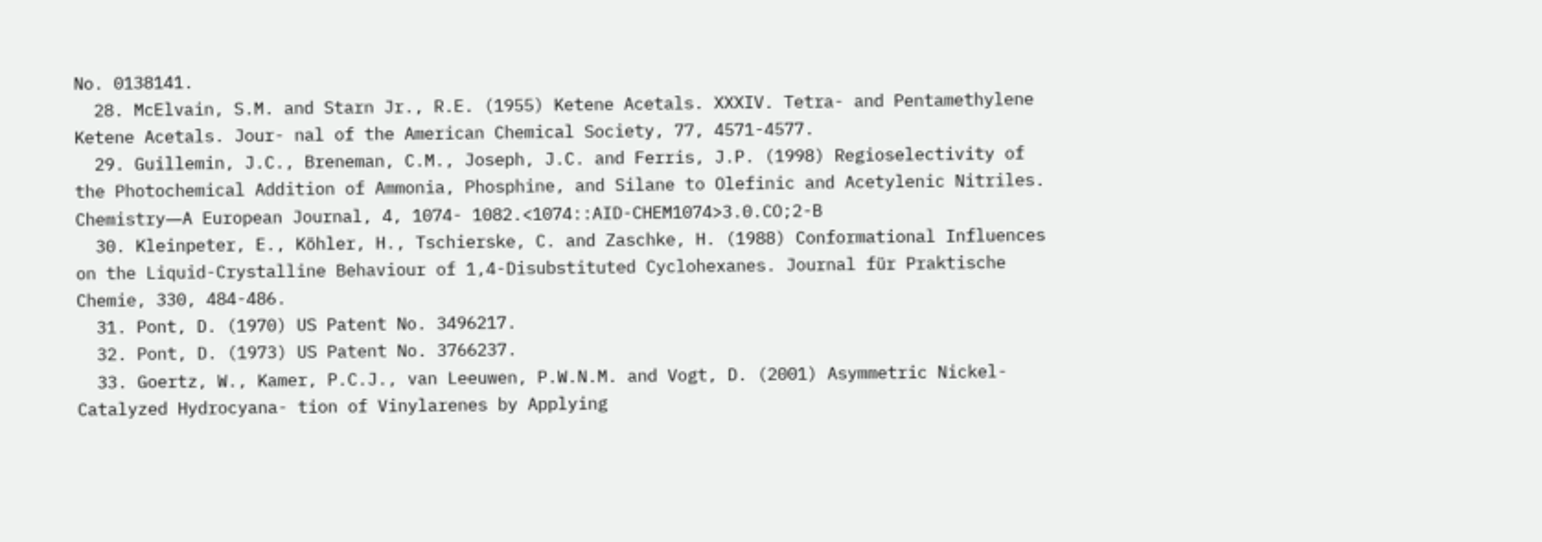No. 0138141.
  28. McElvain, S.M. and Starn Jr., R.E. (1955) Ketene Acetals. XXXIV. Tetra- and Pentamethylene Ketene Acetals. Jour- nal of the American Chemical Society, 77, 4571-4577.
  29. Guillemin, J.C., Breneman, C.M., Joseph, J.C. and Ferris, J.P. (1998) Regioselectivity of the Photochemical Addition of Ammonia, Phosphine, and Silane to Olefinic and Acetylenic Nitriles. Chemistry―A European Journal, 4, 1074- 1082.<1074::AID-CHEM1074>3.0.CO;2-B
  30. Kleinpeter, E., Köhler, H., Tschierske, C. and Zaschke, H. (1988) Conformational Influences on the Liquid-Crystalline Behaviour of 1,4-Disubstituted Cyclohexanes. Journal für Praktische Chemie, 330, 484-486.
  31. Pont, D. (1970) US Patent No. 3496217.
  32. Pont, D. (1973) US Patent No. 3766237.
  33. Goertz, W., Kamer, P.C.J., van Leeuwen, P.W.N.M. and Vogt, D. (2001) Asymmetric Nickel-Catalyzed Hydrocyana- tion of Vinylarenes by Applying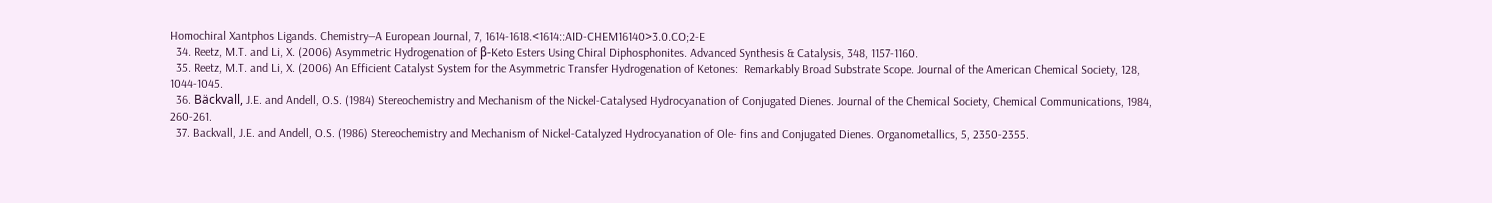Homochiral Xantphos Ligands. Chemistry―A European Journal, 7, 1614-1618.<1614::AID-CHEM16140>3.0.CO;2-E
  34. Reetz, M.T. and Li, X. (2006) Asymmetric Hydrogenation of β-Keto Esters Using Chiral Diphosphonites. Advanced Synthesis & Catalysis, 348, 1157-1160.
  35. Reetz, M.T. and Li, X. (2006) An Efficient Catalyst System for the Asymmetric Transfer Hydrogenation of Ketones:  Remarkably Broad Substrate Scope. Journal of the American Chemical Society, 128, 1044-1045.
  36. Bäckvall, J.E. and Andell, O.S. (1984) Stereochemistry and Mechanism of the Nickel-Catalysed Hydrocyanation of Conjugated Dienes. Journal of the Chemical Society, Chemical Communications, 1984, 260-261.
  37. Backvall, J.E. and Andell, O.S. (1986) Stereochemistry and Mechanism of Nickel-Catalyzed Hydrocyanation of Ole- fins and Conjugated Dienes. Organometallics, 5, 2350-2355.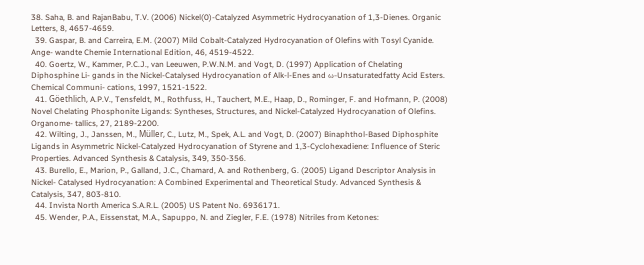38. Saha, B. and RajanBabu, T.V. (2006) Nickel(0)-Catalyzed Asymmetric Hydrocyanation of 1,3-Dienes. Organic Letters, 8, 4657-4659.
  39. Gaspar, B. and Carreira, E.M. (2007) Mild Cobalt-Catalyzed Hydrocyanation of Olefins with Tosyl Cyanide. Ange- wandte Chemie International Edition, 46, 4519-4522.
  40. Goertz, W., Kammer, P.C.J., van Leeuwen, P.W.N.M. and Vogt, D. (1997) Application of Chelating Diphosphine Li- gands in the Nickel-Catalysed Hydrocyanation of Alk-l-Enes and ω-Unsaturatedfatty Acid Esters. Chemical Communi- cations, 1997, 1521-1522.
  41. Göethlich, A.P.V., Tensfeldt, M., Rothfuss, H., Tauchert, M.E., Haap, D., Rominger, F. and Hofmann, P. (2008) Novel Chelating Phosphonite Ligands: Syntheses, Structures, and Nickel-Catalyzed Hydrocyanation of Olefins. Organome- tallics, 27, 2189-2200.
  42. Wilting, J., Janssen, M., Müller, C., Lutz, M., Spek, A.L. and Vogt, D. (2007) Binaphthol-Based Diphosphite Ligands in Asymmetric Nickel-Catalyzed Hydrocyanation of Styrene and 1,3-Cyclohexadiene: Influence of Steric Properties. Advanced Synthesis & Catalysis, 349, 350-356.
  43. Burello, E., Marion, P., Galland, J.C., Chamard, A. and Rothenberg, G. (2005) Ligand Descriptor Analysis in Nickel- Catalysed Hydrocyanation: A Combined Experimental and Theoretical Study. Advanced Synthesis & Catalysis, 347, 803-810.
  44. Invista North America S.A.R.L. (2005) US Patent No. 6936171.
  45. Wender, P.A., Eissenstat, M.A., Sapuppo, N. and Ziegler, F.E. (1978) Nitriles from Ketones: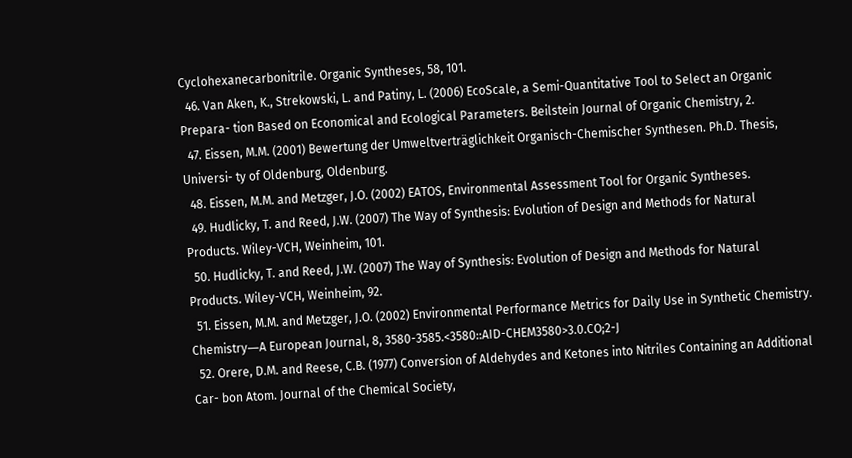Cyclohexanecarbonitrile. Organic Syntheses, 58, 101.
  46. Van Aken, K., Strekowski, L. and Patiny, L. (2006) EcoScale, a Semi-Quantitative Tool to Select an Organic Prepara- tion Based on Economical and Ecological Parameters. Beilstein Journal of Organic Chemistry, 2.
  47. Eissen, M.M. (2001) Bewertung der Umweltverträglichkeit Organisch-Chemischer Synthesen. Ph.D. Thesis, Universi- ty of Oldenburg, Oldenburg.
  48. Eissen, M.M. and Metzger, J.O. (2002) EATOS, Environmental Assessment Tool for Organic Syntheses.
  49. Hudlicky, T. and Reed, J.W. (2007) The Way of Synthesis: Evolution of Design and Methods for Natural Products. Wiley-VCH, Weinheim, 101.
  50. Hudlicky, T. and Reed, J.W. (2007) The Way of Synthesis: Evolution of Design and Methods for Natural Products. Wiley-VCH, Weinheim, 92.
  51. Eissen, M.M. and Metzger, J.O. (2002) Environmental Performance Metrics for Daily Use in Synthetic Chemistry. Chemistry―A European Journal, 8, 3580-3585.<3580::AID-CHEM3580>3.0.CO;2-J
  52. Orere, D.M. and Reese, C.B. (1977) Conversion of Aldehydes and Ketones into Nitriles Containing an Additional Car- bon Atom. Journal of the Chemical Society,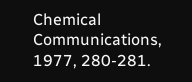Chemical Communications, 1977, 280-281.